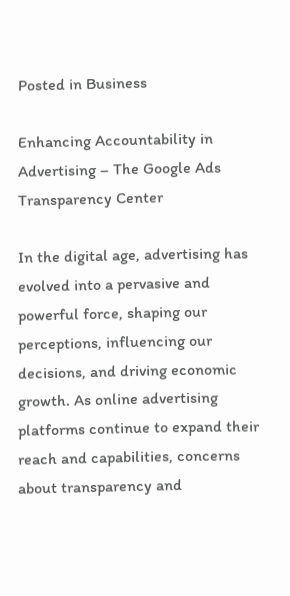Posted in Business

Enhancing Accountability in Advertising – The Google Ads Transparency Center

In the digital age, advertising has evolved into a pervasive and powerful force, shaping our perceptions, influencing our decisions, and driving economic growth. As online advertising platforms continue to expand their reach and capabilities, concerns about transparency and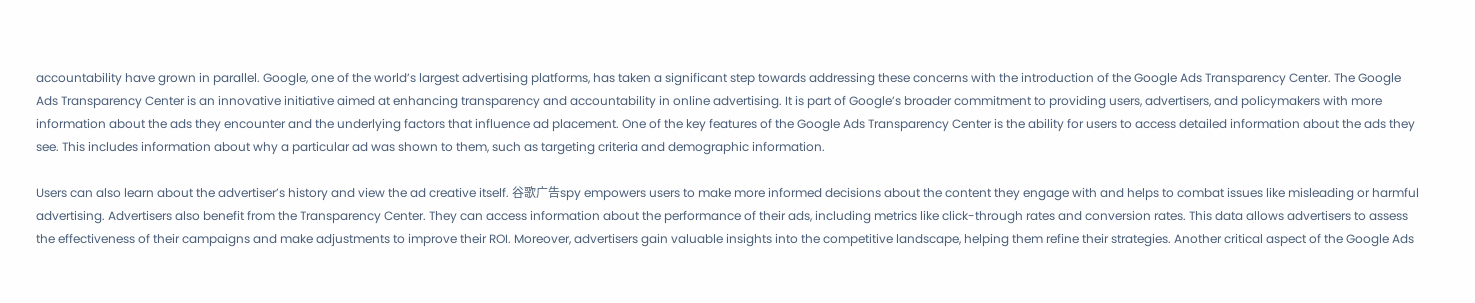accountability have grown in parallel. Google, one of the world’s largest advertising platforms, has taken a significant step towards addressing these concerns with the introduction of the Google Ads Transparency Center. The Google Ads Transparency Center is an innovative initiative aimed at enhancing transparency and accountability in online advertising. It is part of Google’s broader commitment to providing users, advertisers, and policymakers with more information about the ads they encounter and the underlying factors that influence ad placement. One of the key features of the Google Ads Transparency Center is the ability for users to access detailed information about the ads they see. This includes information about why a particular ad was shown to them, such as targeting criteria and demographic information.

Users can also learn about the advertiser’s history and view the ad creative itself. 谷歌广告spy empowers users to make more informed decisions about the content they engage with and helps to combat issues like misleading or harmful advertising. Advertisers also benefit from the Transparency Center. They can access information about the performance of their ads, including metrics like click-through rates and conversion rates. This data allows advertisers to assess the effectiveness of their campaigns and make adjustments to improve their ROI. Moreover, advertisers gain valuable insights into the competitive landscape, helping them refine their strategies. Another critical aspect of the Google Ads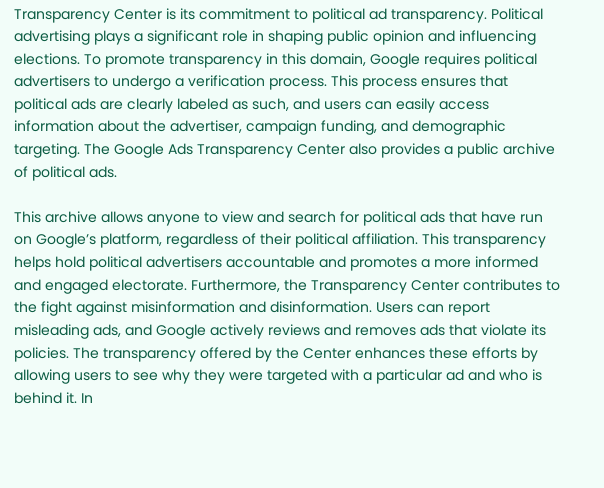Transparency Center is its commitment to political ad transparency. Political advertising plays a significant role in shaping public opinion and influencing elections. To promote transparency in this domain, Google requires political advertisers to undergo a verification process. This process ensures that political ads are clearly labeled as such, and users can easily access information about the advertiser, campaign funding, and demographic targeting. The Google Ads Transparency Center also provides a public archive of political ads.

This archive allows anyone to view and search for political ads that have run on Google’s platform, regardless of their political affiliation. This transparency helps hold political advertisers accountable and promotes a more informed and engaged electorate. Furthermore, the Transparency Center contributes to the fight against misinformation and disinformation. Users can report misleading ads, and Google actively reviews and removes ads that violate its policies. The transparency offered by the Center enhances these efforts by allowing users to see why they were targeted with a particular ad and who is behind it. In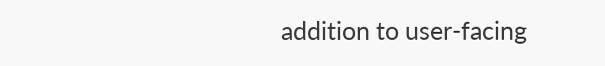addition to user-facing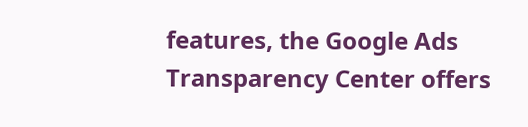features, the Google Ads Transparency Center offers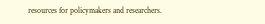resources for policymakers and researchers.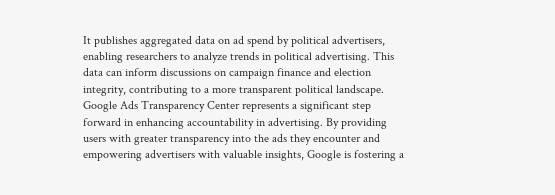It publishes aggregated data on ad spend by political advertisers, enabling researchers to analyze trends in political advertising. This data can inform discussions on campaign finance and election integrity, contributing to a more transparent political landscape. Google Ads Transparency Center represents a significant step forward in enhancing accountability in advertising. By providing users with greater transparency into the ads they encounter and empowering advertisers with valuable insights, Google is fostering a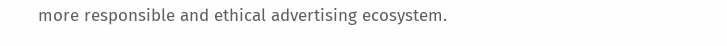more responsible and ethical advertising ecosystem.